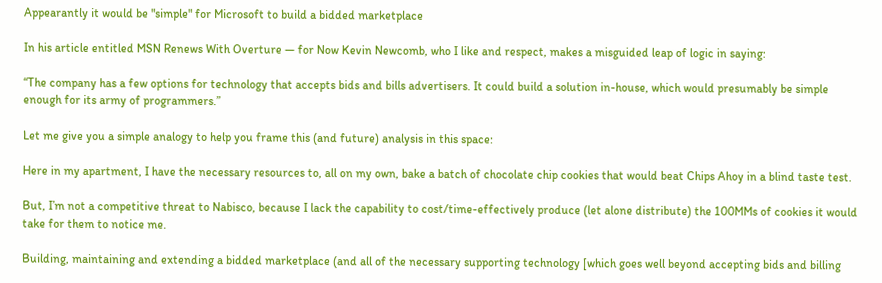Appearantly it would be "simple" for Microsoft to build a bidded marketplace

In his article entitled MSN Renews With Overture — for Now Kevin Newcomb, who I like and respect, makes a misguided leap of logic in saying:

“The company has a few options for technology that accepts bids and bills advertisers. It could build a solution in-house, which would presumably be simple enough for its army of programmers.”

Let me give you a simple analogy to help you frame this (and future) analysis in this space:

Here in my apartment, I have the necessary resources to, all on my own, bake a batch of chocolate chip cookies that would beat Chips Ahoy in a blind taste test.

But, I’m not a competitive threat to Nabisco, because I lack the capability to cost/time-effectively produce (let alone distribute) the 100MMs of cookies it would take for them to notice me.

Building, maintaining and extending a bidded marketplace (and all of the necessary supporting technology [which goes well beyond accepting bids and billing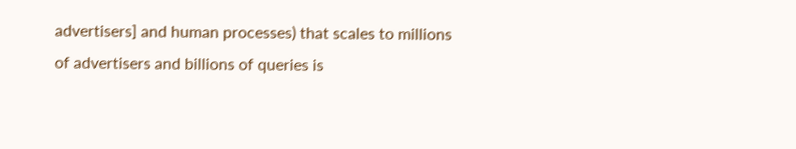advertisers] and human processes) that scales to millions of advertisers and billions of queries is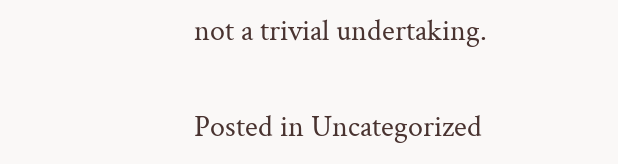not a trivial undertaking.

Posted in Uncategorized